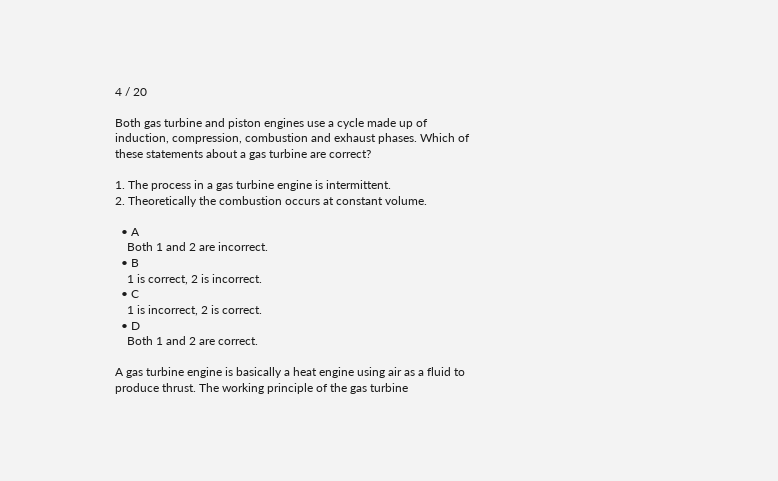4 / 20

Both gas turbine and piston engines use a cycle made up of induction, compression, combustion and exhaust phases. Which of these statements about a gas turbine are correct?

1. The process in a gas turbine engine is intermittent.
2. Theoretically the combustion occurs at constant volume.

  • A
    Both 1 and 2 are incorrect.
  • B
    1 is correct, 2 is incorrect.
  • C
    1 is incorrect, 2 is correct.
  • D
    Both 1 and 2 are correct.

A gas turbine engine is basically a heat engine using air as a fluid to produce thrust. The working principle of the gas turbine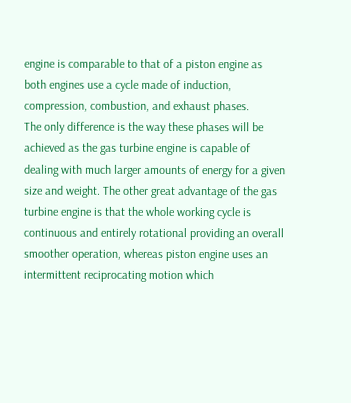engine is comparable to that of a piston engine as both engines use a cycle made of induction, compression, combustion, and exhaust phases.
The only difference is the way these phases will be achieved as the gas turbine engine is capable of dealing with much larger amounts of energy for a given size and weight. The other great advantage of the gas turbine engine is that the whole working cycle is continuous and entirely rotational providing an overall smoother operation, whereas piston engine uses an intermittent reciprocating motion which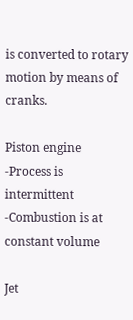is converted to rotary motion by means of cranks.

Piston engine
-Process is intermittent
-Combustion is at constant volume

Jet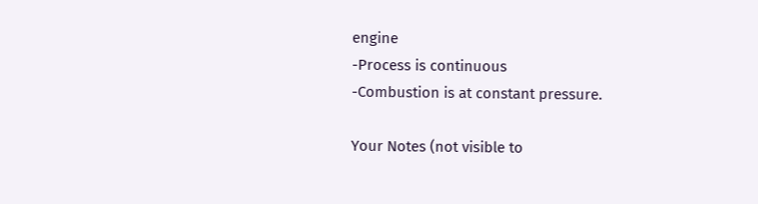engine
-Process is continuous
-Combustion is at constant pressure.

Your Notes (not visible to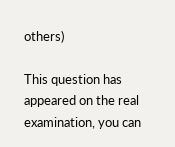others)

This question has appeared on the real examination, you can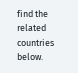find the related countries below.